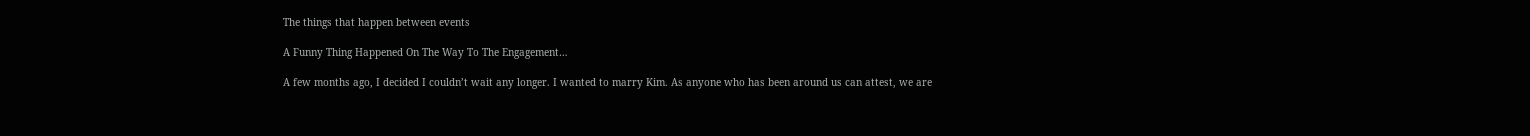The things that happen between events

A Funny Thing Happened On The Way To The Engagement…

A few months ago, I decided I couldn’t wait any longer. I wanted to marry Kim. As anyone who has been around us can attest, we are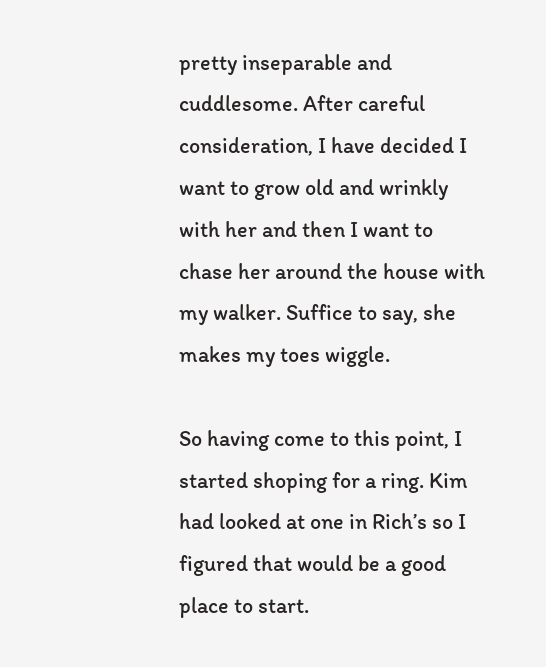pretty inseparable and cuddlesome. After careful consideration, I have decided I want to grow old and wrinkly with her and then I want to chase her around the house with my walker. Suffice to say, she makes my toes wiggle.

So having come to this point, I started shoping for a ring. Kim had looked at one in Rich’s so I figured that would be a good place to start.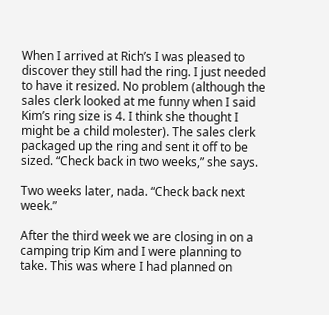When I arrived at Rich’s I was pleased to discover they still had the ring. I just needed to have it resized. No problem (although the sales clerk looked at me funny when I said Kim’s ring size is 4. I think she thought I might be a child molester). The sales clerk packaged up the ring and sent it off to be sized. “Check back in two weeks,” she says.

Two weeks later, nada. “Check back next week.”

After the third week we are closing in on a camping trip Kim and I were planning to take. This was where I had planned on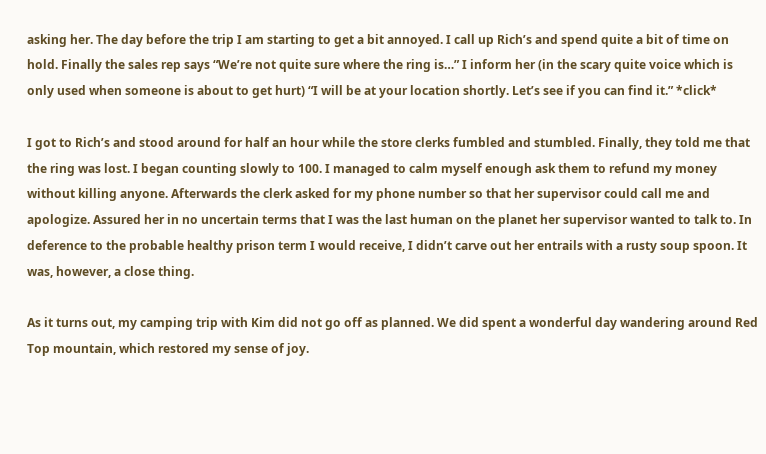asking her. The day before the trip I am starting to get a bit annoyed. I call up Rich’s and spend quite a bit of time on hold. Finally the sales rep says “We’re not quite sure where the ring is…” I inform her (in the scary quite voice which is only used when someone is about to get hurt) “I will be at your location shortly. Let’s see if you can find it.” *click*

I got to Rich’s and stood around for half an hour while the store clerks fumbled and stumbled. Finally, they told me that the ring was lost. I began counting slowly to 100. I managed to calm myself enough ask them to refund my money without killing anyone. Afterwards the clerk asked for my phone number so that her supervisor could call me and apologize. Assured her in no uncertain terms that I was the last human on the planet her supervisor wanted to talk to. In deference to the probable healthy prison term I would receive, I didn’t carve out her entrails with a rusty soup spoon. It was, however, a close thing.

As it turns out, my camping trip with Kim did not go off as planned. We did spent a wonderful day wandering around Red Top mountain, which restored my sense of joy.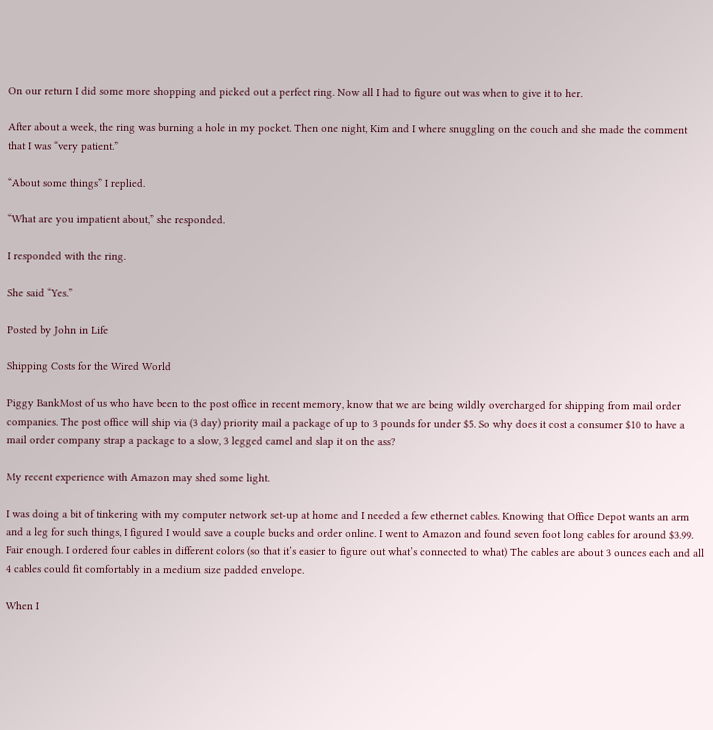On our return I did some more shopping and picked out a perfect ring. Now all I had to figure out was when to give it to her.

After about a week, the ring was burning a hole in my pocket. Then one night, Kim and I where snuggling on the couch and she made the comment that I was “very patient.”

“About some things” I replied.

“What are you impatient about,” she responded.

I responded with the ring.

She said “Yes.”

Posted by John in Life

Shipping Costs for the Wired World

Piggy BankMost of us who have been to the post office in recent memory, know that we are being wildly overcharged for shipping from mail order companies. The post office will ship via (3 day) priority mail a package of up to 3 pounds for under $5. So why does it cost a consumer $10 to have a mail order company strap a package to a slow, 3 legged camel and slap it on the ass?

My recent experience with Amazon may shed some light.

I was doing a bit of tinkering with my computer network set-up at home and I needed a few ethernet cables. Knowing that Office Depot wants an arm and a leg for such things, I figured I would save a couple bucks and order online. I went to Amazon and found seven foot long cables for around $3.99. Fair enough. I ordered four cables in different colors (so that it’s easier to figure out what’s connected to what) The cables are about 3 ounces each and all 4 cables could fit comfortably in a medium size padded envelope.

When I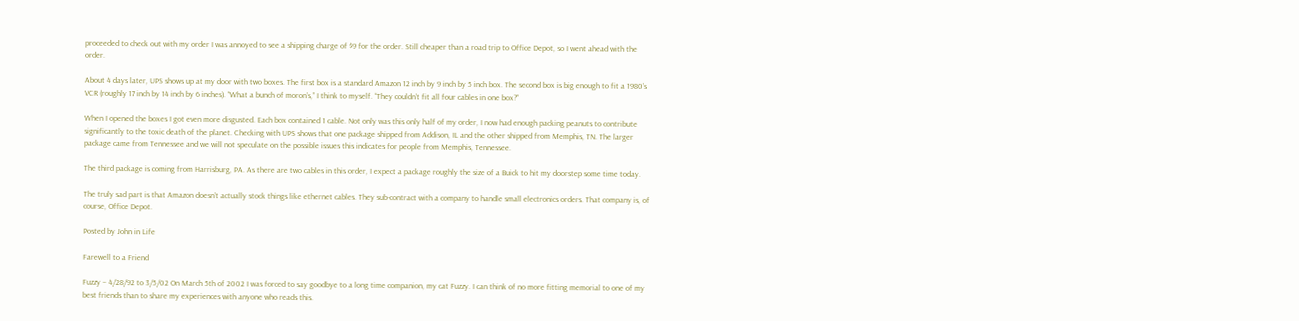proceeded to check out with my order I was annoyed to see a shipping charge of $9 for the order. Still cheaper than a road trip to Office Depot, so I went ahead with the order.

About 4 days later, UPS shows up at my door with two boxes. The first box is a standard Amazon 12 inch by 9 inch by 5 inch box. The second box is big enough to fit a 1980’s VCR (roughly 17 inch by 14 inch by 6 inches). “What a bunch of moron’s,” I think to myself. “They couldn’t fit all four cables in one box?”

When I opened the boxes I got even more disgusted. Each box contained 1 cable. Not only was this only half of my order, I now had enough packing peanuts to contribute significantly to the toxic death of the planet. Checking with UPS shows that one package shipped from Addison, IL and the other shipped from Memphis, TN. The larger package came from Tennessee and we will not speculate on the possible issues this indicates for people from Memphis, Tennessee.

The third package is coming from Harrisburg, PA. As there are two cables in this order, I expect a package roughly the size of a Buick to hit my doorstep some time today.

The truly sad part is that Amazon doesn’t actually stock things like ethernet cables. They sub-contract with a company to handle small electronics orders. That company is, of course, Office Depot.

Posted by John in Life

Farewell to a Friend

Fuzzy – 4/28/92 to 3/5/02 On March 5th of 2002 I was forced to say goodbye to a long time companion, my cat Fuzzy. I can think of no more fitting memorial to one of my best friends than to share my experiences with anyone who reads this.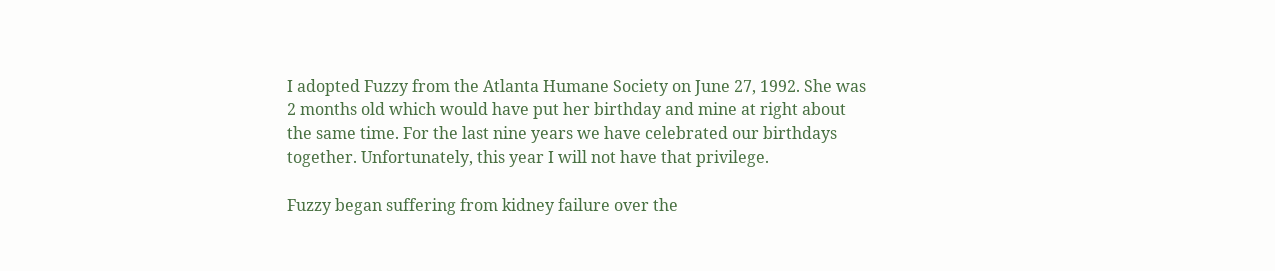I adopted Fuzzy from the Atlanta Humane Society on June 27, 1992. She was 2 months old which would have put her birthday and mine at right about the same time. For the last nine years we have celebrated our birthdays together. Unfortunately, this year I will not have that privilege.

Fuzzy began suffering from kidney failure over the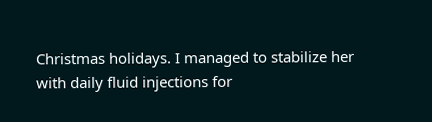Christmas holidays. I managed to stabilize her with daily fluid injections for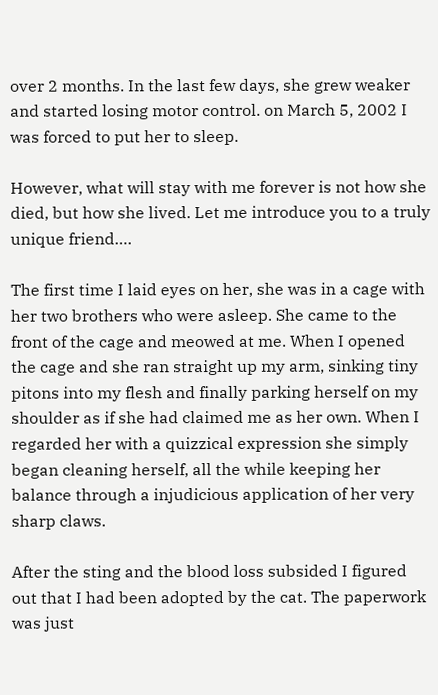over 2 months. In the last few days, she grew weaker and started losing motor control. on March 5, 2002 I was forced to put her to sleep.

However, what will stay with me forever is not how she died, but how she lived. Let me introduce you to a truly unique friend….

The first time I laid eyes on her, she was in a cage with her two brothers who were asleep. She came to the front of the cage and meowed at me. When I opened the cage and she ran straight up my arm, sinking tiny pitons into my flesh and finally parking herself on my shoulder as if she had claimed me as her own. When I regarded her with a quizzical expression she simply began cleaning herself, all the while keeping her balance through a injudicious application of her very sharp claws.

After the sting and the blood loss subsided I figured out that I had been adopted by the cat. The paperwork was just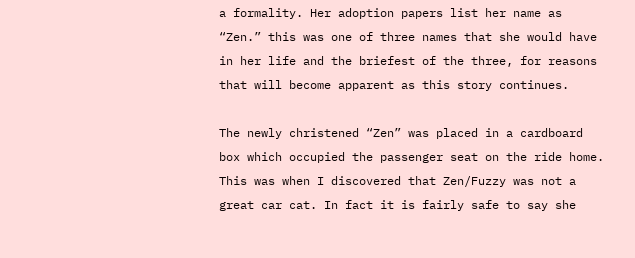a formality. Her adoption papers list her name as “Zen.” this was one of three names that she would have in her life and the briefest of the three, for reasons that will become apparent as this story continues.

The newly christened “Zen” was placed in a cardboard box which occupied the passenger seat on the ride home. This was when I discovered that Zen/Fuzzy was not a great car cat. In fact it is fairly safe to say she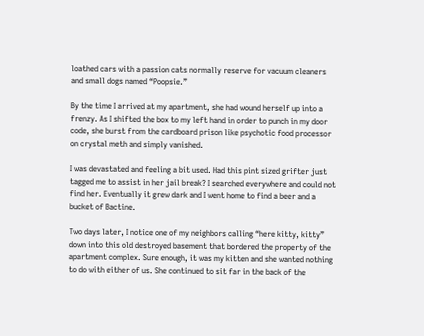loathed cars with a passion cats normally reserve for vacuum cleaners and small dogs named “Poopsie.”

By the time I arrived at my apartment, she had wound herself up into a frenzy. As I shifted the box to my left hand in order to punch in my door code, she burst from the cardboard prison like psychotic food processor on crystal meth and simply vanished.

I was devastated and feeling a bit used. Had this pint sized grifter just tagged me to assist in her jail break? I searched everywhere and could not find her. Eventually it grew dark and I went home to find a beer and a bucket of Bactine.

Two days later, I notice one of my neighbors calling “here kitty, kitty” down into this old destroyed basement that bordered the property of the apartment complex. Sure enough, it was my kitten and she wanted nothing to do with either of us. She continued to sit far in the back of the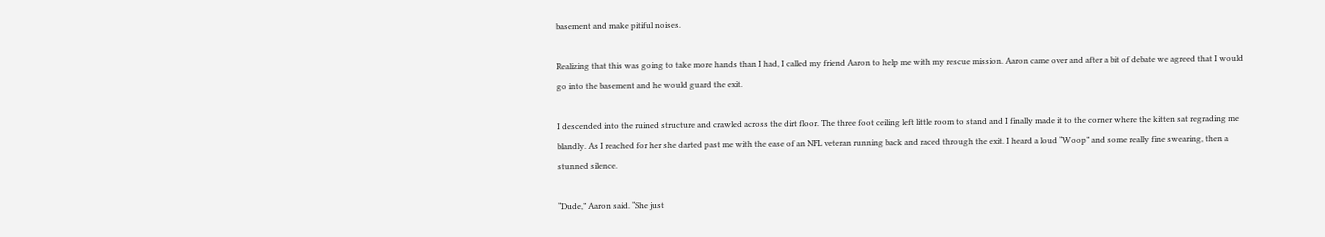basement and make pitiful noises.

Realizing that this was going to take more hands than I had, I called my friend Aaron to help me with my rescue mission. Aaron came over and after a bit of debate we agreed that I would go into the basement and he would guard the exit.

I descended into the ruined structure and crawled across the dirt floor. The three foot ceiling left little room to stand and I finally made it to the corner where the kitten sat regrading me blandly. As I reached for her she darted past me with the ease of an NFL veteran running back and raced through the exit. I heard a loud “Woop” and some really fine swearing, then a stunned silence.

“Dude,” Aaron said. “She just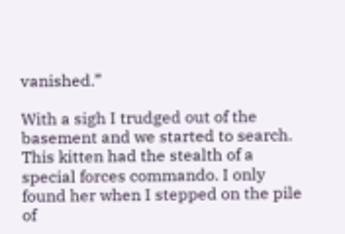vanished.”

With a sigh I trudged out of the basement and we started to search. This kitten had the stealth of a special forces commando. I only found her when I stepped on the pile of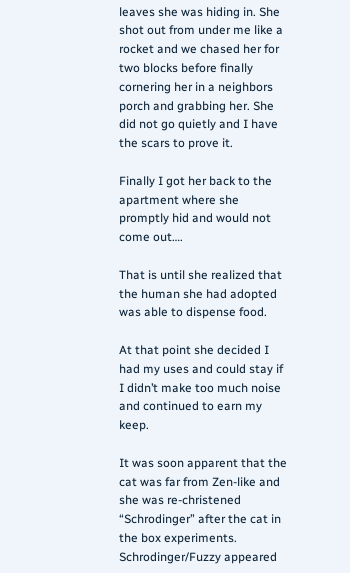leaves she was hiding in. She shot out from under me like a rocket and we chased her for two blocks before finally cornering her in a neighbors porch and grabbing her. She did not go quietly and I have the scars to prove it.

Finally I got her back to the apartment where she promptly hid and would not come out….

That is until she realized that the human she had adopted was able to dispense food.

At that point she decided I had my uses and could stay if I didn’t make too much noise and continued to earn my keep.

It was soon apparent that the cat was far from Zen-like and she was re-christened “Schrodinger” after the cat in the box experiments. Schrodinger/Fuzzy appeared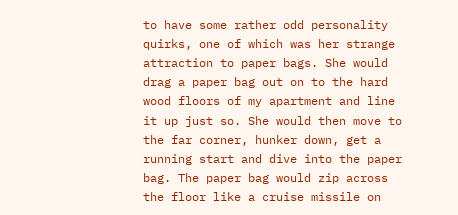to have some rather odd personality quirks, one of which was her strange attraction to paper bags. She would drag a paper bag out on to the hard wood floors of my apartment and line it up just so. She would then move to the far corner, hunker down, get a running start and dive into the paper bag. The paper bag would zip across the floor like a cruise missile on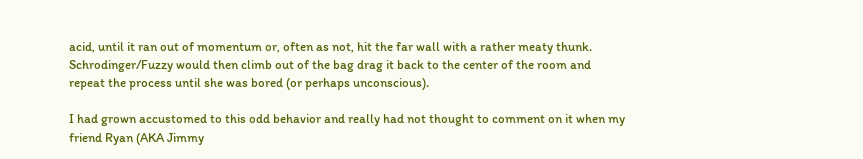acid, until it ran out of momentum or, often as not, hit the far wall with a rather meaty thunk. Schrodinger/Fuzzy would then climb out of the bag drag it back to the center of the room and repeat the process until she was bored (or perhaps unconscious).

I had grown accustomed to this odd behavior and really had not thought to comment on it when my friend Ryan (AKA Jimmy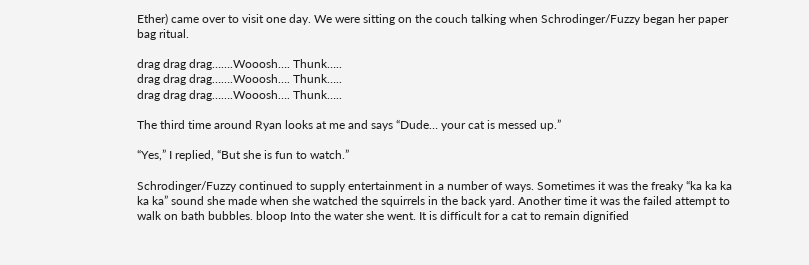Ether) came over to visit one day. We were sitting on the couch talking when Schrodinger/Fuzzy began her paper bag ritual.

drag drag drag…….Wooosh…. Thunk…..
drag drag drag…….Wooosh…. Thunk…..
drag drag drag…….Wooosh…. Thunk…..

The third time around Ryan looks at me and says “Dude… your cat is messed up.”

“Yes,” I replied, “But she is fun to watch.”

Schrodinger/Fuzzy continued to supply entertainment in a number of ways. Sometimes it was the freaky “ka ka ka ka ka” sound she made when she watched the squirrels in the back yard. Another time it was the failed attempt to walk on bath bubbles. bloop Into the water she went. It is difficult for a cat to remain dignified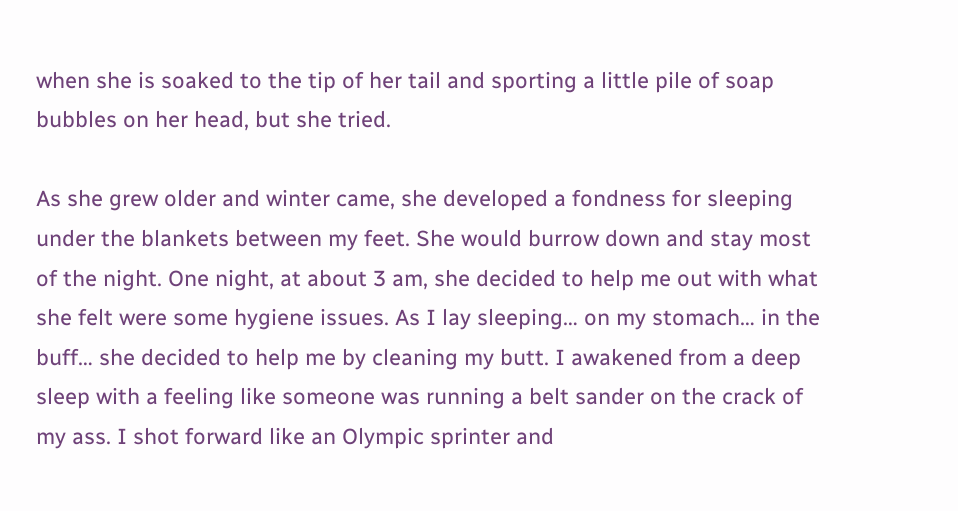when she is soaked to the tip of her tail and sporting a little pile of soap bubbles on her head, but she tried.

As she grew older and winter came, she developed a fondness for sleeping under the blankets between my feet. She would burrow down and stay most of the night. One night, at about 3 am, she decided to help me out with what she felt were some hygiene issues. As I lay sleeping… on my stomach… in the buff… she decided to help me by cleaning my butt. I awakened from a deep sleep with a feeling like someone was running a belt sander on the crack of my ass. I shot forward like an Olympic sprinter and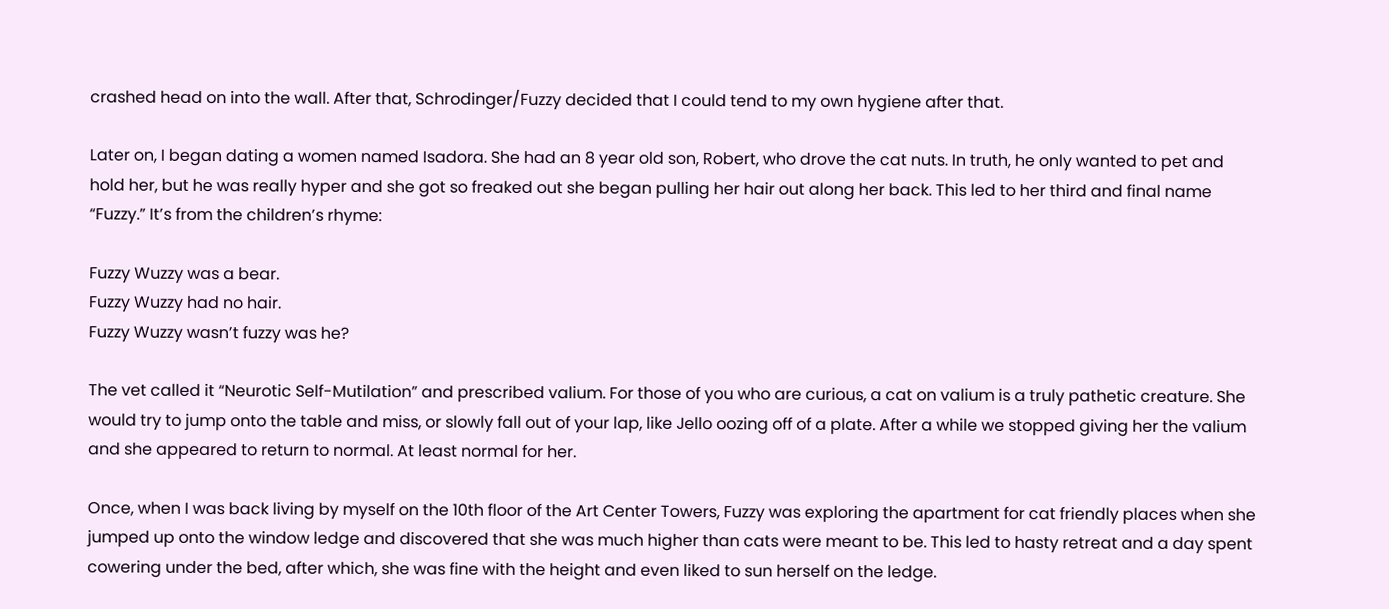crashed head on into the wall. After that, Schrodinger/Fuzzy decided that I could tend to my own hygiene after that.

Later on, I began dating a women named Isadora. She had an 8 year old son, Robert, who drove the cat nuts. In truth, he only wanted to pet and hold her, but he was really hyper and she got so freaked out she began pulling her hair out along her back. This led to her third and final name “Fuzzy.” It’s from the children’s rhyme:

Fuzzy Wuzzy was a bear.
Fuzzy Wuzzy had no hair.
Fuzzy Wuzzy wasn’t fuzzy was he?

The vet called it “Neurotic Self-Mutilation” and prescribed valium. For those of you who are curious, a cat on valium is a truly pathetic creature. She would try to jump onto the table and miss, or slowly fall out of your lap, like Jello oozing off of a plate. After a while we stopped giving her the valium and she appeared to return to normal. At least normal for her.

Once, when I was back living by myself on the 10th floor of the Art Center Towers, Fuzzy was exploring the apartment for cat friendly places when she jumped up onto the window ledge and discovered that she was much higher than cats were meant to be. This led to hasty retreat and a day spent cowering under the bed, after which, she was fine with the height and even liked to sun herself on the ledge.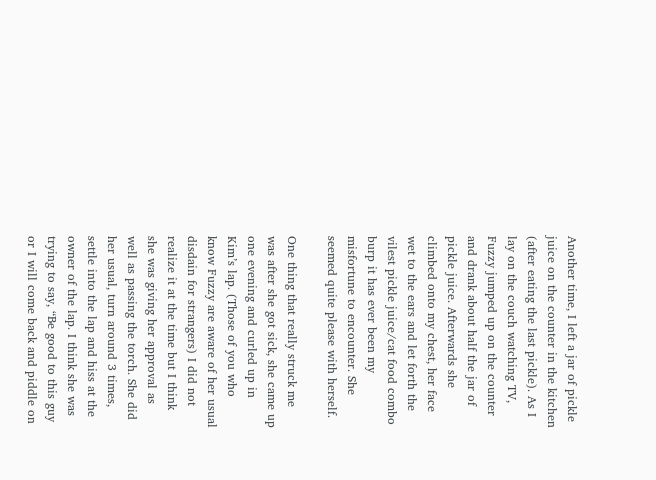Another time, I left a jar of pickle juice on the counter in the kitchen (after eating the last pickle). As I lay on the couch watching TV, Fuzzy jumped up on the counter and drank about half the jar of pickle juice. Afterwards she climbed onto my chest, her face wet to the ears and let forth the vilest pickle juice/cat food combo burp it has ever been my misfortune to encounter. She seemed quite please with herself.

One thing that really struck me was after she got sick, she came up one evening and curled up in Kim’s lap. (Those of you who know Fuzzy are aware of her usual disdain for strangers) I did not realize it at the time but I think she was giving her approval as well as passing the torch. She did her usual, turn around 3 times, settle into the lap and hiss at the owner of the lap. I think she was trying to say, “Be good to this guy or I will come back and piddle on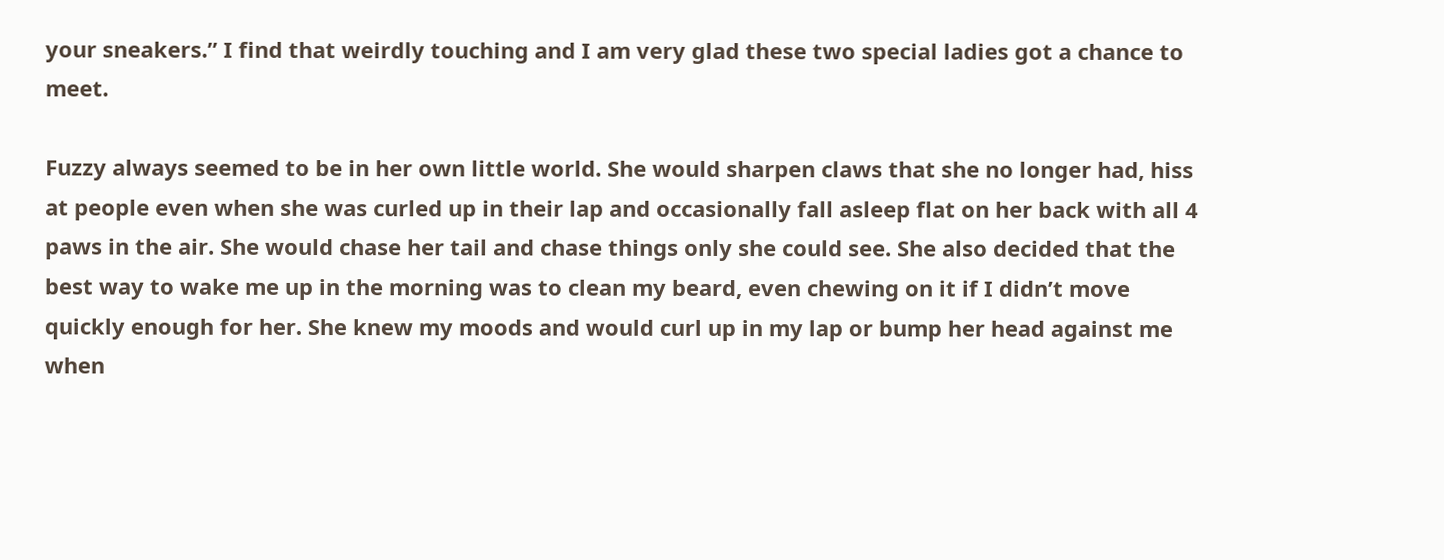your sneakers.” I find that weirdly touching and I am very glad these two special ladies got a chance to meet.

Fuzzy always seemed to be in her own little world. She would sharpen claws that she no longer had, hiss at people even when she was curled up in their lap and occasionally fall asleep flat on her back with all 4 paws in the air. She would chase her tail and chase things only she could see. She also decided that the best way to wake me up in the morning was to clean my beard, even chewing on it if I didn’t move quickly enough for her. She knew my moods and would curl up in my lap or bump her head against me when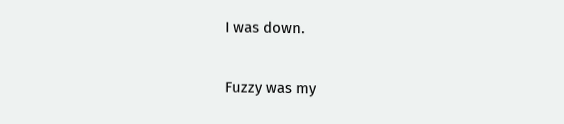I was down.

Fuzzy was my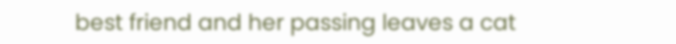best friend and her passing leaves a cat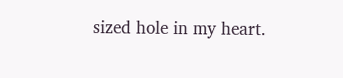sized hole in my heart.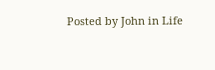Posted by John in Life